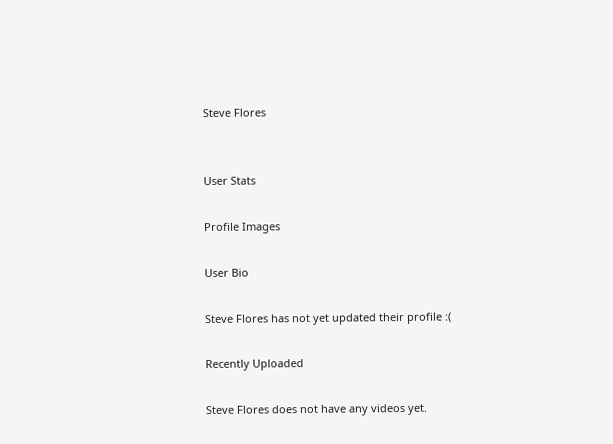Steve Flores


User Stats

Profile Images

User Bio

Steve Flores has not yet updated their profile :(

Recently Uploaded

Steve Flores does not have any videos yet.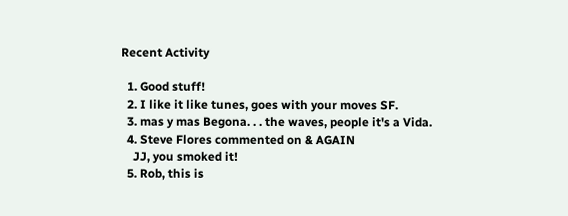Recent Activity

  1. Good stuff!
  2. I like it like tunes, goes with your moves SF.
  3. mas y mas Begona. . . the waves, people it's a Vida.
  4. Steve Flores commented on & AGAIN
    JJ, you smoked it!
  5. Rob, this is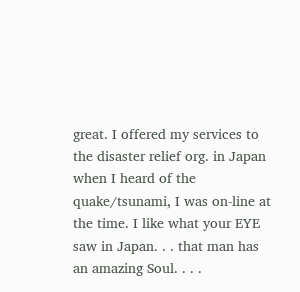great. I offered my services to the disaster relief org. in Japan when I heard of the quake/tsunami, I was on-line at the time. I like what your EYE saw in Japan. . . that man has an amazing Soul. . . .